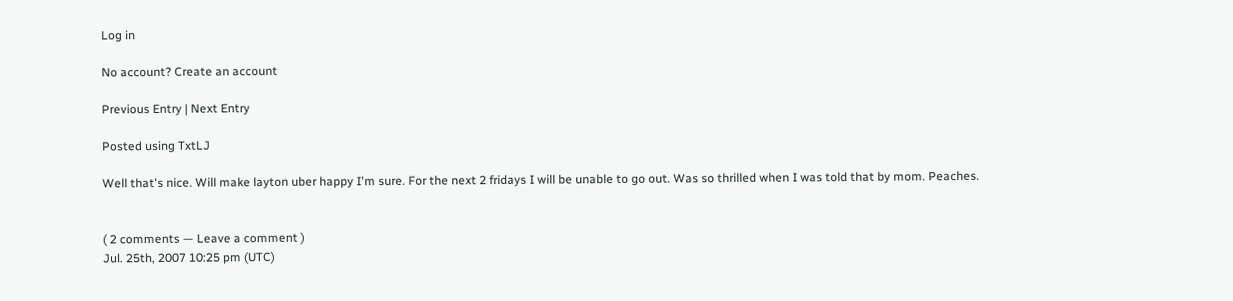Log in

No account? Create an account

Previous Entry | Next Entry

Posted using TxtLJ

Well that's nice. Will make layton uber happy I'm sure. For the next 2 fridays I will be unable to go out. Was so thrilled when I was told that by mom. Peaches.


( 2 comments — Leave a comment )
Jul. 25th, 2007 10:25 pm (UTC)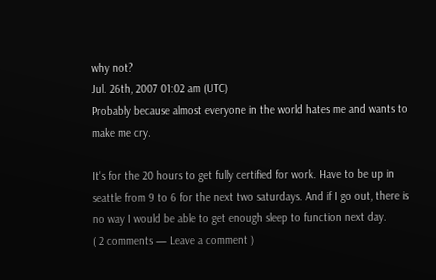why not?
Jul. 26th, 2007 01:02 am (UTC)
Probably because almost everyone in the world hates me and wants to make me cry.

It's for the 20 hours to get fully certified for work. Have to be up in seattle from 9 to 6 for the next two saturdays. And if I go out, there is no way I would be able to get enough sleep to function next day.
( 2 comments — Leave a comment )